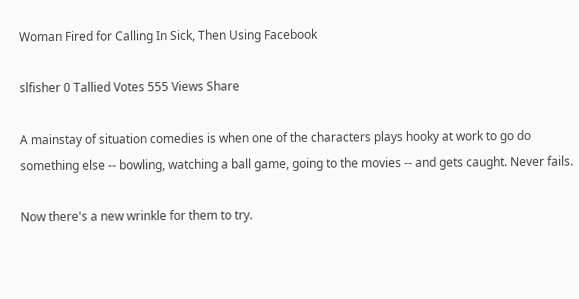Woman Fired for Calling In Sick, Then Using Facebook

slfisher 0 Tallied Votes 555 Views Share

A mainstay of situation comedies is when one of the characters plays hooky at work to go do something else -- bowling, watching a ball game, going to the movies -- and gets caught. Never fails.

Now there's a new wrinkle for them to try.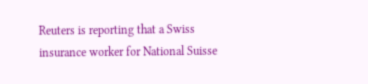Reuters is reporting that a Swiss insurance worker for National Suisse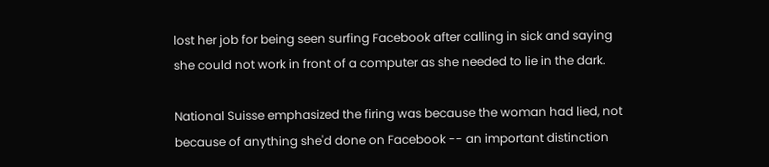lost her job for being seen surfing Facebook after calling in sick and saying she could not work in front of a computer as she needed to lie in the dark.

National Suisse emphasized the firing was because the woman had lied, not because of anything she'd done on Facebook -- an important distinction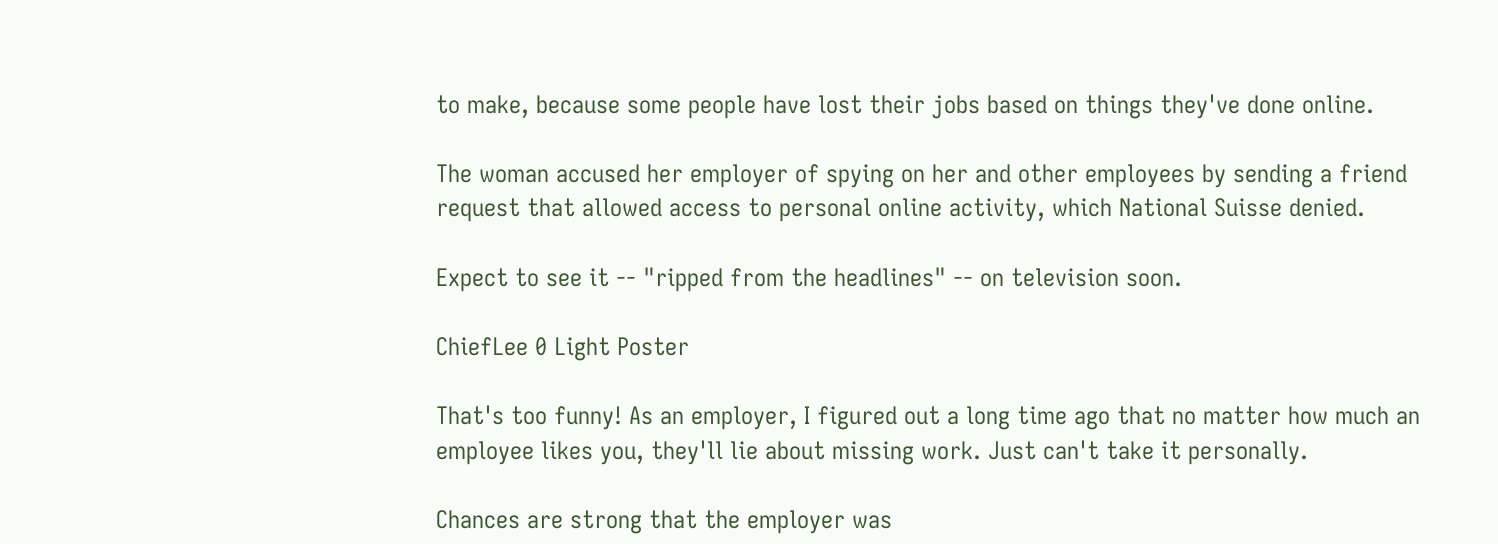to make, because some people have lost their jobs based on things they've done online.

The woman accused her employer of spying on her and other employees by sending a friend request that allowed access to personal online activity, which National Suisse denied.

Expect to see it -- "ripped from the headlines" -- on television soon.

ChiefLee 0 Light Poster

That's too funny! As an employer, I figured out a long time ago that no matter how much an employee likes you, they'll lie about missing work. Just can't take it personally.

Chances are strong that the employer was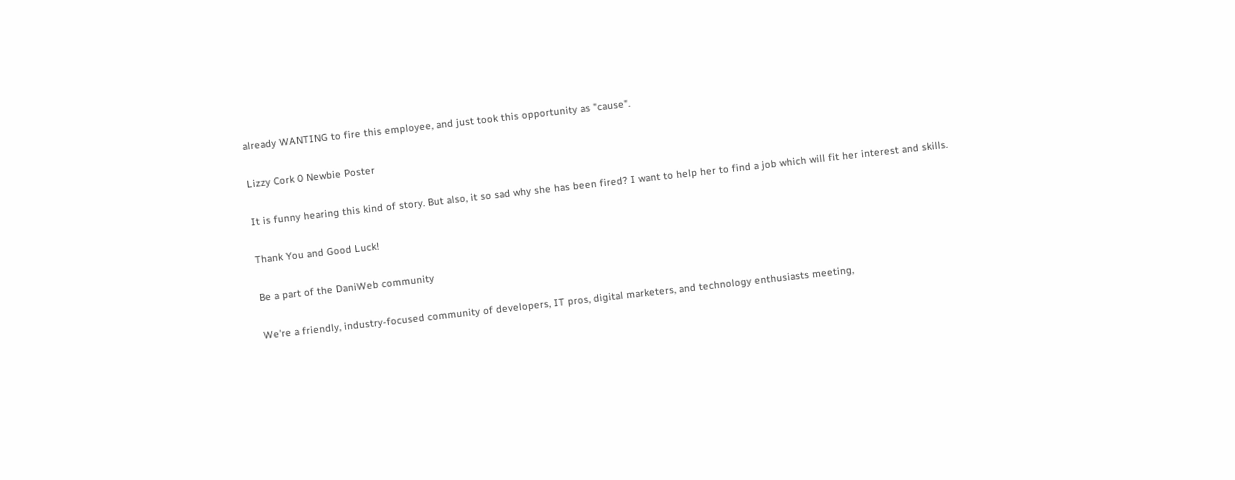already WANTING to fire this employee, and just took this opportunity as "cause".

Lizzy Cork 0 Newbie Poster

It is funny hearing this kind of story. But also, it so sad why she has been fired? I want to help her to find a job which will fit her interest and skills.

Thank You and Good Luck!

Be a part of the DaniWeb community

We're a friendly, industry-focused community of developers, IT pros, digital marketers, and technology enthusiasts meeting,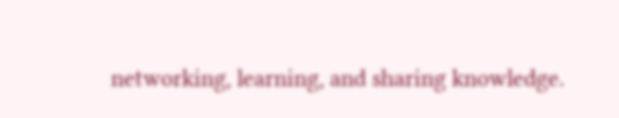networking, learning, and sharing knowledge.